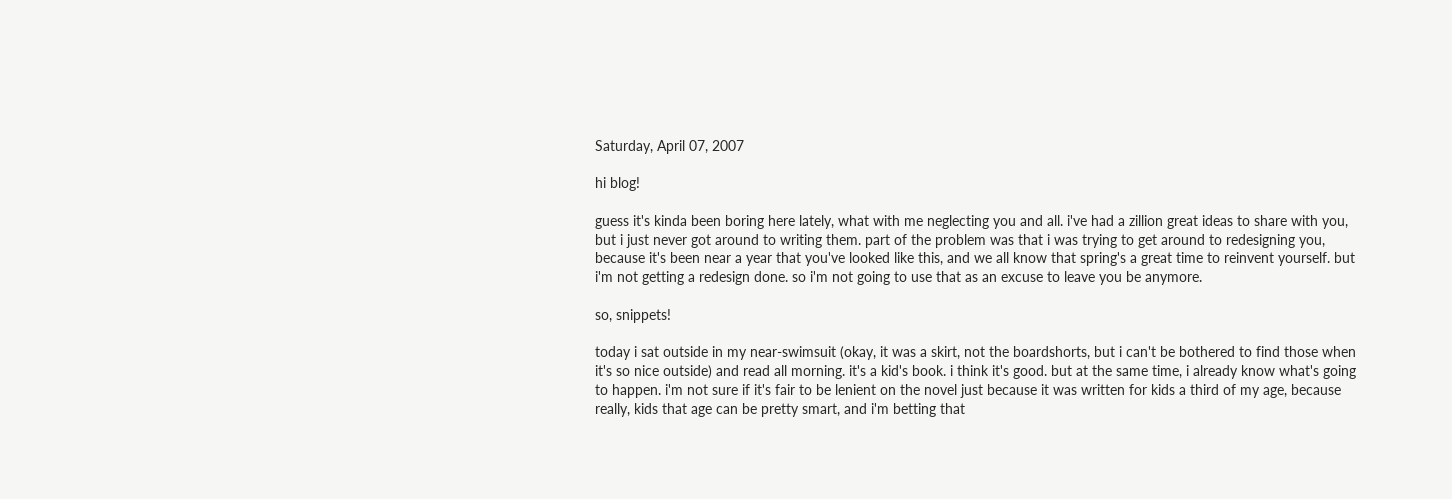Saturday, April 07, 2007

hi blog!

guess it's kinda been boring here lately, what with me neglecting you and all. i've had a zillion great ideas to share with you, but i just never got around to writing them. part of the problem was that i was trying to get around to redesigning you, because it's been near a year that you've looked like this, and we all know that spring's a great time to reinvent yourself. but i'm not getting a redesign done. so i'm not going to use that as an excuse to leave you be anymore.

so, snippets!

today i sat outside in my near-swimsuit (okay, it was a skirt, not the boardshorts, but i can't be bothered to find those when it's so nice outside) and read all morning. it's a kid's book. i think it's good. but at the same time, i already know what's going to happen. i'm not sure if it's fair to be lenient on the novel just because it was written for kids a third of my age, because really, kids that age can be pretty smart, and i'm betting that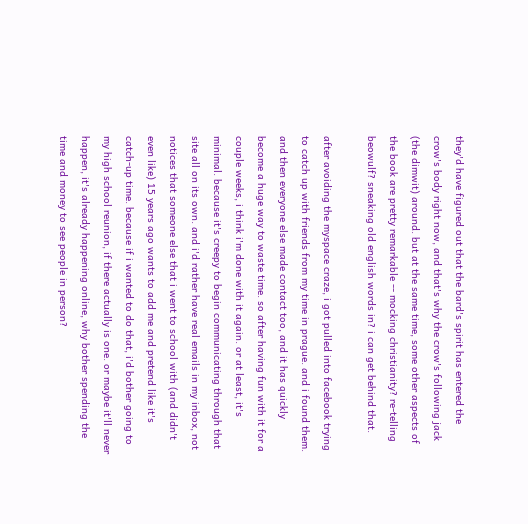they'd have figured out that the bard's spirit has entered the crow's body right now, and that's why the crow's following jack (the dimwit) around. but at the same time, some other aspects of the book are pretty remarkable -- mocking christianity? re-telling beowulf? sneaking old english words in? i can get behind that.

after avoiding the myspace craze, i got pulled into facebook trying to catch up with friends from my time in prague. and i found them. and then everyone else made contact too, and it has quickly become a huge way to waste time. so after having fun with it for a couple weeks, i think i'm done with it again. or at least, it's minimal. because it's creepy to begin communicating through that site all on its own. and i'd rather have real emails in my inbox, not notices that someone else that i went to school with (and didn't even like) 15 years ago wants to add me and pretend like it's catch-up time. because if i wanted to do that, i'd bother going to my high school reunion, if there actually is one. or maybe it'll never happen, it's already happening online, why bother spending the time and money to see people in person?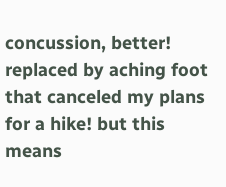concussion, better! replaced by aching foot that canceled my plans for a hike! but this means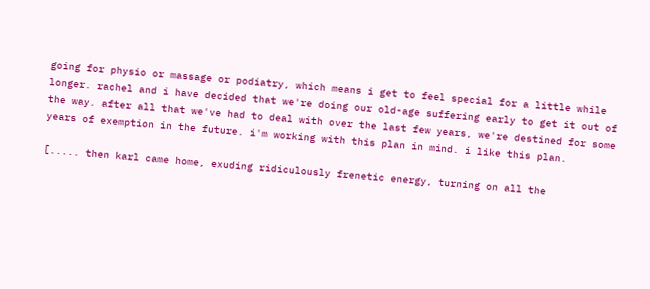going for physio or massage or podiatry, which means i get to feel special for a little while longer. rachel and i have decided that we're doing our old-age suffering early to get it out of the way. after all that we've had to deal with over the last few years, we're destined for some years of exemption in the future. i'm working with this plan in mind. i like this plan.

[..... then karl came home, exuding ridiculously frenetic energy, turning on all the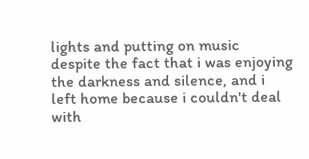lights and putting on music despite the fact that i was enjoying the darkness and silence, and i left home because i couldn't deal with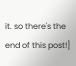it. so there's the end of this post!]